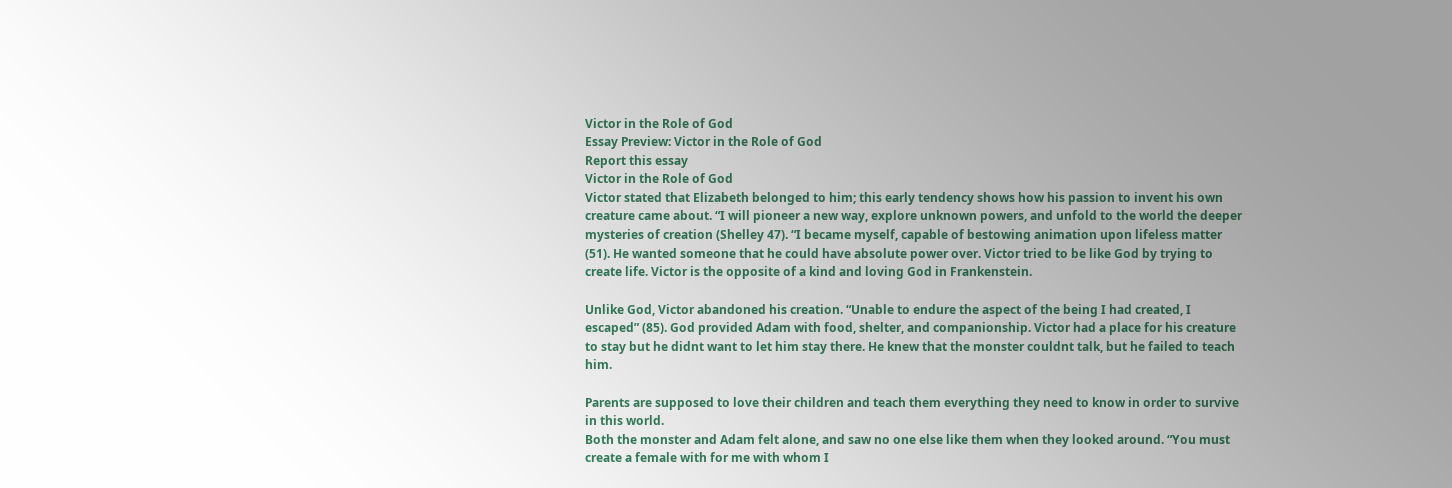Victor in the Role of God
Essay Preview: Victor in the Role of God
Report this essay
Victor in the Role of God
Victor stated that Elizabeth belonged to him; this early tendency shows how his passion to invent his own creature came about. “I will pioneer a new way, explore unknown powers, and unfold to the world the deeper mysteries of creation (Shelley 47). “I became myself, capable of bestowing animation upon lifeless matter (51). He wanted someone that he could have absolute power over. Victor tried to be like God by trying to create life. Victor is the opposite of a kind and loving God in Frankenstein.

Unlike God, Victor abandoned his creation. “Unable to endure the aspect of the being I had created, I escaped” (85). God provided Adam with food, shelter, and companionship. Victor had a place for his creature to stay but he didnt want to let him stay there. He knew that the monster couldnt talk, but he failed to teach him.

Parents are supposed to love their children and teach them everything they need to know in order to survive in this world.
Both the monster and Adam felt alone, and saw no one else like them when they looked around. “You must create a female with for me with whom I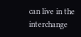can live in the interchange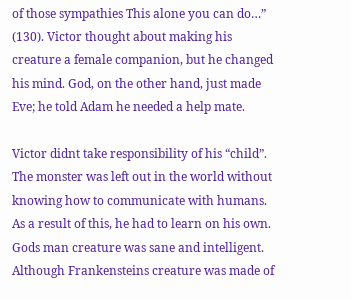of those sympathies This alone you can do…” (130). Victor thought about making his creature a female companion, but he changed his mind. God, on the other hand, just made Eve; he told Adam he needed a help mate.

Victor didnt take responsibility of his “child”. The monster was left out in the world without knowing how to communicate with humans. As a result of this, he had to learn on his own. Gods man creature was sane and intelligent. Although Frankensteins creature was made of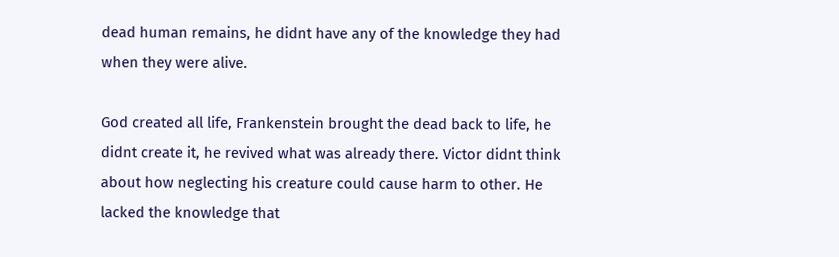dead human remains, he didnt have any of the knowledge they had when they were alive.

God created all life, Frankenstein brought the dead back to life, he didnt create it, he revived what was already there. Victor didnt think about how neglecting his creature could cause harm to other. He lacked the knowledge that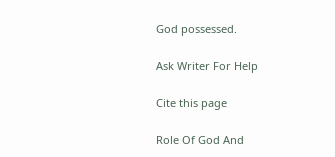God possessed.

Ask Writer For Help

Cite this page

Role Of God And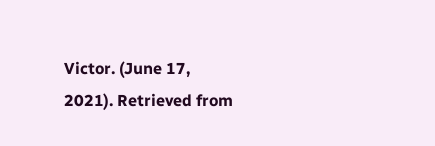Victor. (June 17, 2021). Retrieved from